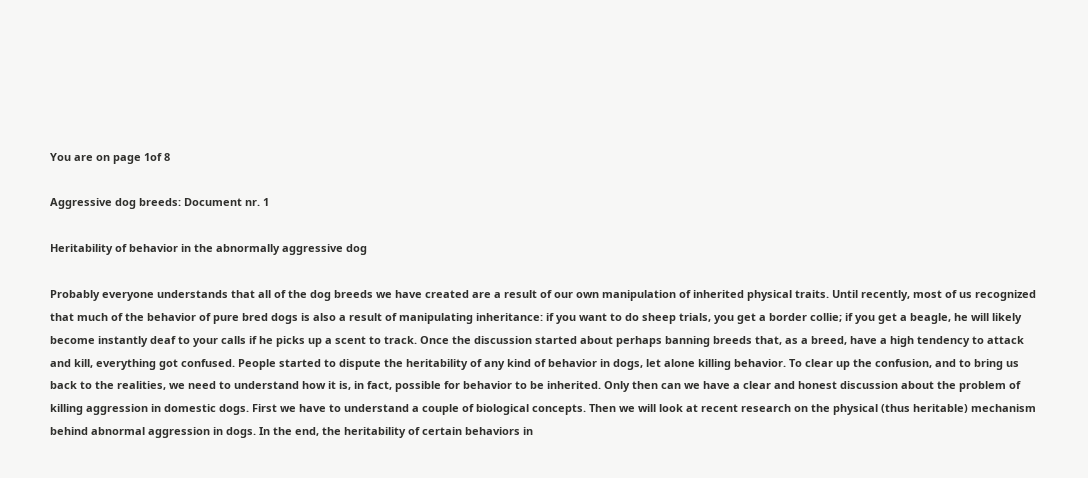You are on page 1of 8

Aggressive dog breeds: Document nr. 1

Heritability of behavior in the abnormally aggressive dog

Probably everyone understands that all of the dog breeds we have created are a result of our own manipulation of inherited physical traits. Until recently, most of us recognized that much of the behavior of pure bred dogs is also a result of manipulating inheritance: if you want to do sheep trials, you get a border collie; if you get a beagle, he will likely become instantly deaf to your calls if he picks up a scent to track. Once the discussion started about perhaps banning breeds that, as a breed, have a high tendency to attack and kill, everything got confused. People started to dispute the heritability of any kind of behavior in dogs, let alone killing behavior. To clear up the confusion, and to bring us back to the realities, we need to understand how it is, in fact, possible for behavior to be inherited. Only then can we have a clear and honest discussion about the problem of killing aggression in domestic dogs. First we have to understand a couple of biological concepts. Then we will look at recent research on the physical (thus heritable) mechanism behind abnormal aggression in dogs. In the end, the heritability of certain behaviors in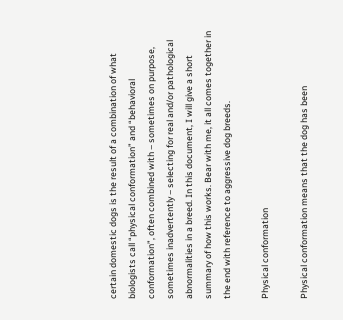certain domestic dogs is the result of a combination of what biologists call “physical conformation” and “behavioral conformation”, often combined with – sometimes on purpose, sometimes inadvertently – selecting for real and/or pathological abnormalities in a breed. In this document, I will give a short summary of how this works. Bear with me, it all comes together in the end with reference to aggressive dog breeds.

Physical conformation

Physical conformation means that the dog has been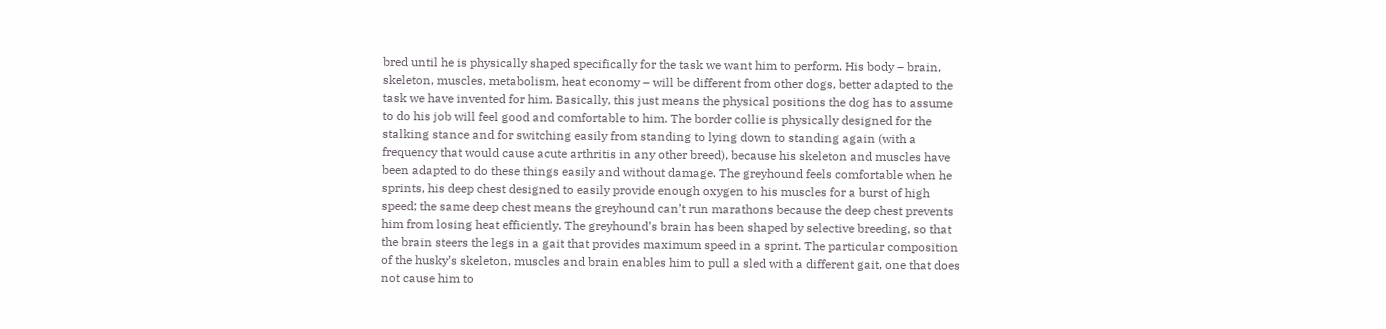bred until he is physically shaped specifically for the task we want him to perform. His body – brain, skeleton, muscles, metabolism, heat economy – will be different from other dogs, better adapted to the task we have invented for him. Basically, this just means the physical positions the dog has to assume to do his job will feel good and comfortable to him. The border collie is physically designed for the stalking stance and for switching easily from standing to lying down to standing again (with a frequency that would cause acute arthritis in any other breed), because his skeleton and muscles have been adapted to do these things easily and without damage. The greyhound feels comfortable when he sprints, his deep chest designed to easily provide enough oxygen to his muscles for a burst of high speed; the same deep chest means the greyhound can’t run marathons because the deep chest prevents him from losing heat efficiently. The greyhound’s brain has been shaped by selective breeding, so that the brain steers the legs in a gait that provides maximum speed in a sprint. The particular composition of the husky’s skeleton, muscles and brain enables him to pull a sled with a different gait, one that does not cause him to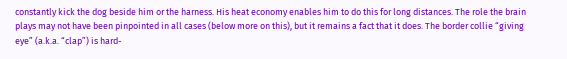constantly kick the dog beside him or the harness. His heat economy enables him to do this for long distances. The role the brain plays may not have been pinpointed in all cases (below more on this), but it remains a fact that it does. The border collie “giving eye” (a.k.a. “clap”) is hard-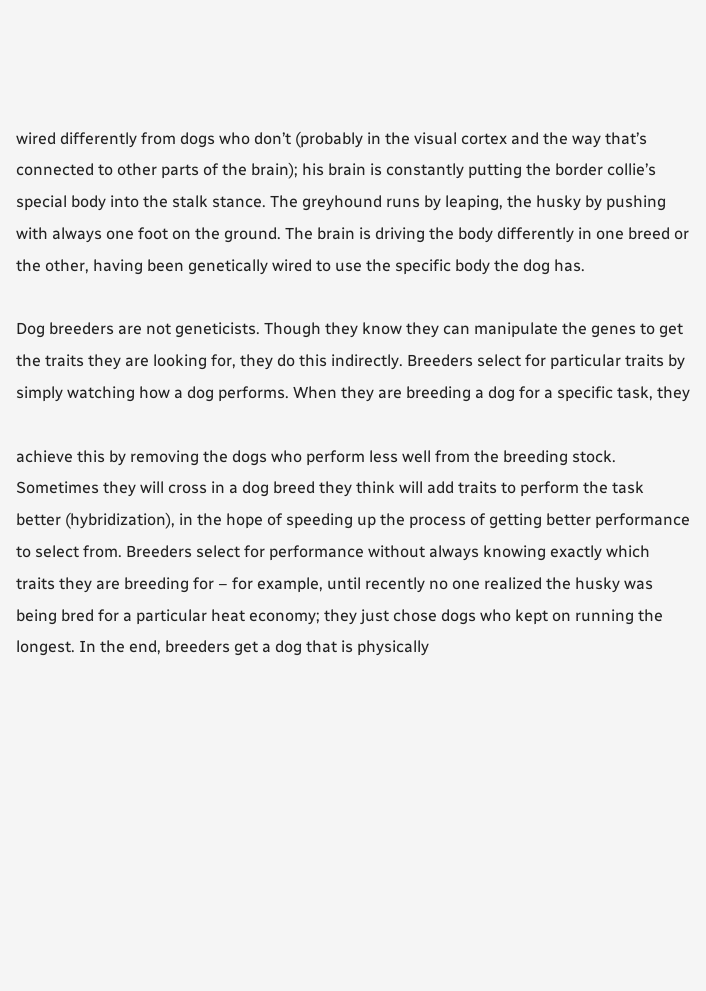wired differently from dogs who don’t (probably in the visual cortex and the way that’s connected to other parts of the brain); his brain is constantly putting the border collie’s special body into the stalk stance. The greyhound runs by leaping, the husky by pushing with always one foot on the ground. The brain is driving the body differently in one breed or the other, having been genetically wired to use the specific body the dog has.

Dog breeders are not geneticists. Though they know they can manipulate the genes to get the traits they are looking for, they do this indirectly. Breeders select for particular traits by simply watching how a dog performs. When they are breeding a dog for a specific task, they

achieve this by removing the dogs who perform less well from the breeding stock. Sometimes they will cross in a dog breed they think will add traits to perform the task better (hybridization), in the hope of speeding up the process of getting better performance to select from. Breeders select for performance without always knowing exactly which traits they are breeding for – for example, until recently no one realized the husky was being bred for a particular heat economy; they just chose dogs who kept on running the longest. In the end, breeders get a dog that is physically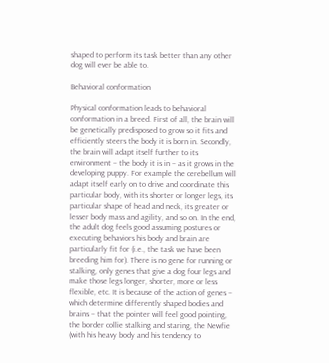shaped to perform its task better than any other dog will ever be able to.

Behavioral conformation

Physical conformation leads to behavioral conformation in a breed. First of all, the brain will be genetically predisposed to grow so it fits and efficiently steers the body it is born in. Secondly, the brain will adapt itself further to its environment – the body it is in – as it grows in the developing puppy. For example the cerebellum will adapt itself early on to drive and coordinate this particular body, with its shorter or longer legs, its particular shape of head and neck, its greater or lesser body mass and agility, and so on. In the end, the adult dog feels good assuming postures or executing behaviors his body and brain are particularly fit for (i.e., the task we have been breeding him for). There is no gene for running or stalking, only genes that give a dog four legs and make those legs longer, shorter, more or less flexible, etc. It is because of the action of genes – which determine differently shaped bodies and brains – that the pointer will feel good pointing, the border collie stalking and staring, the Newfie (with his heavy body and his tendency to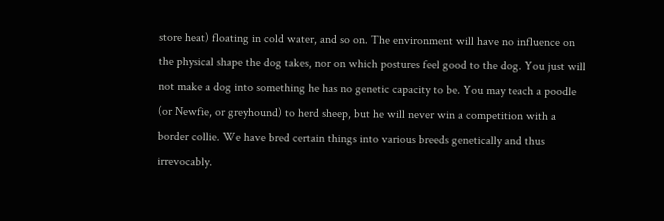store heat) floating in cold water, and so on. The environment will have no influence on the physical shape the dog takes, nor on which postures feel good to the dog. You just will not make a dog into something he has no genetic capacity to be. You may teach a poodle (or Newfie, or greyhound) to herd sheep, but he will never win a competition with a border collie. We have bred certain things into various breeds genetically and thus irrevocably.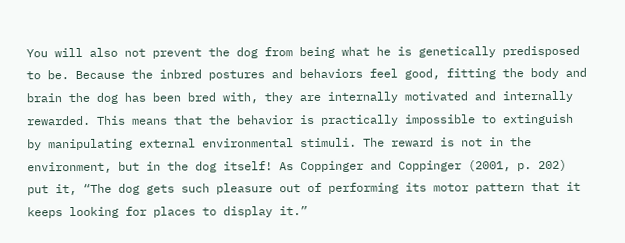You will also not prevent the dog from being what he is genetically predisposed to be. Because the inbred postures and behaviors feel good, fitting the body and brain the dog has been bred with, they are internally motivated and internally rewarded. This means that the behavior is practically impossible to extinguish by manipulating external environmental stimuli. The reward is not in the environment, but in the dog itself! As Coppinger and Coppinger (2001, p. 202) put it, “The dog gets such pleasure out of performing its motor pattern that it keeps looking for places to display it.”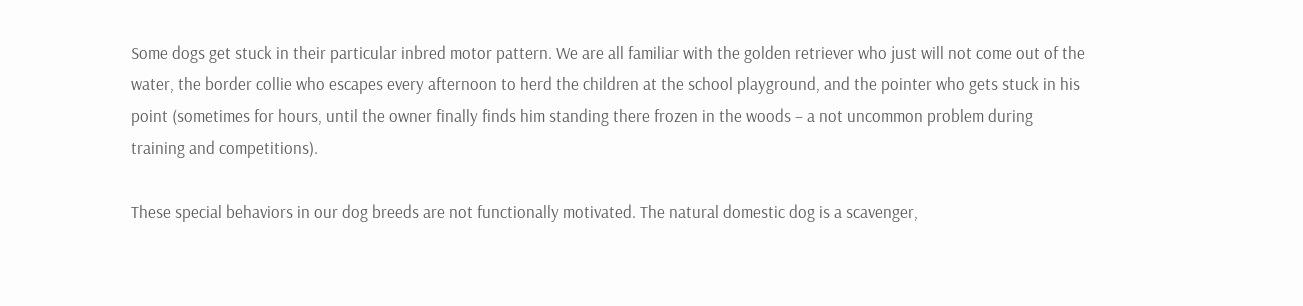Some dogs get stuck in their particular inbred motor pattern. We are all familiar with the golden retriever who just will not come out of the water, the border collie who escapes every afternoon to herd the children at the school playground, and the pointer who gets stuck in his point (sometimes for hours, until the owner finally finds him standing there frozen in the woods – a not uncommon problem during training and competitions).

These special behaviors in our dog breeds are not functionally motivated. The natural domestic dog is a scavenger,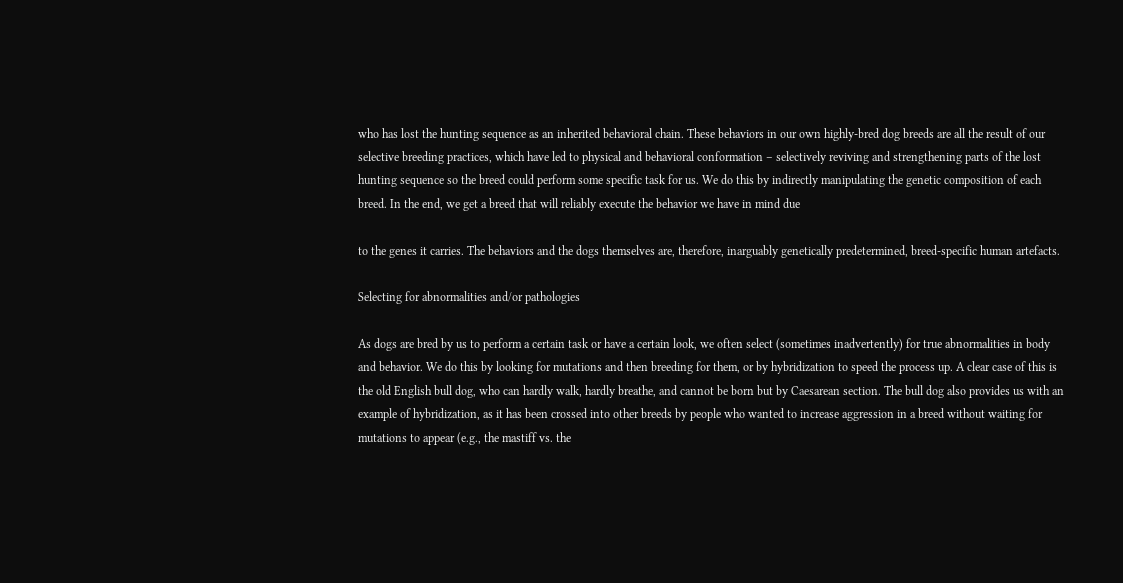who has lost the hunting sequence as an inherited behavioral chain. These behaviors in our own highly-bred dog breeds are all the result of our selective breeding practices, which have led to physical and behavioral conformation – selectively reviving and strengthening parts of the lost hunting sequence so the breed could perform some specific task for us. We do this by indirectly manipulating the genetic composition of each breed. In the end, we get a breed that will reliably execute the behavior we have in mind due

to the genes it carries. The behaviors and the dogs themselves are, therefore, inarguably genetically predetermined, breed-specific human artefacts.

Selecting for abnormalities and/or pathologies

As dogs are bred by us to perform a certain task or have a certain look, we often select (sometimes inadvertently) for true abnormalities in body and behavior. We do this by looking for mutations and then breeding for them, or by hybridization to speed the process up. A clear case of this is the old English bull dog, who can hardly walk, hardly breathe, and cannot be born but by Caesarean section. The bull dog also provides us with an example of hybridization, as it has been crossed into other breeds by people who wanted to increase aggression in a breed without waiting for mutations to appear (e.g., the mastiff vs. the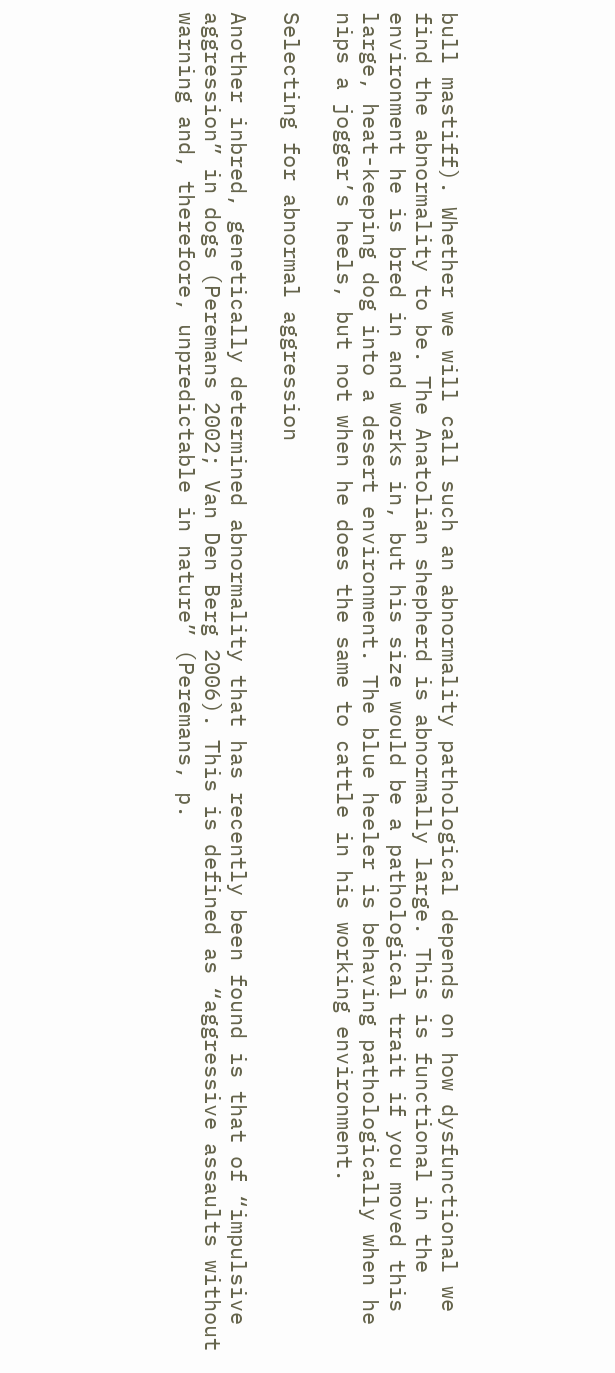bull mastiff). Whether we will call such an abnormality pathological depends on how dysfunctional we find the abnormality to be. The Anatolian shepherd is abnormally large. This is functional in the environment he is bred in and works in, but his size would be a pathological trait if you moved this large, heat-keeping dog into a desert environment. The blue heeler is behaving pathologically when he nips a jogger’s heels, but not when he does the same to cattle in his working environment.

Selecting for abnormal aggression

Another inbred, genetically determined abnormality that has recently been found is that of “impulsive aggression” in dogs (Peremans 2002; Van Den Berg 2006). This is defined as “aggressive assaults without warning and, therefore, unpredictable in nature” (Peremans, p.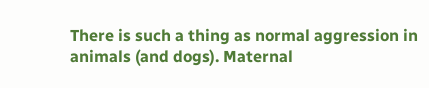There is such a thing as normal aggression in animals (and dogs). Maternal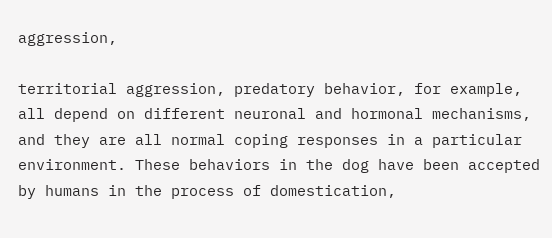aggression,

territorial aggression, predatory behavior, for example, all depend on different neuronal and hormonal mechanisms, and they are all normal coping responses in a particular environment. These behaviors in the dog have been accepted by humans in the process of domestication,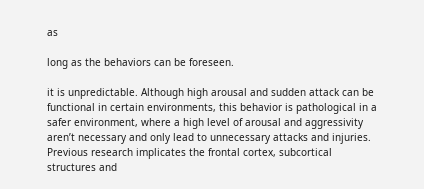as

long as the behaviors can be foreseen.

it is unpredictable. Although high arousal and sudden attack can be functional in certain environments, this behavior is pathological in a safer environment, where a high level of arousal and aggressivity aren’t necessary and only lead to unnecessary attacks and injuries. Previous research implicates the frontal cortex, subcortical structures and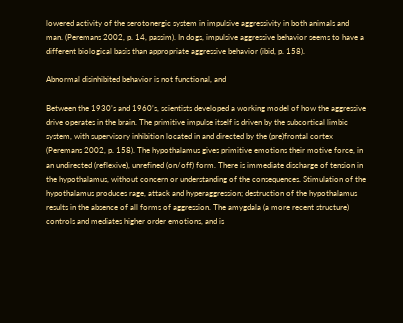lowered activity of the serotonergic system in impulsive aggressivity in both animals and man. (Peremans 2002, p. 14, passim). In dogs, impulsive aggressive behavior seems to have a different biological basis than appropriate aggressive behavior (ibid, p. 158).

Abnormal disinhibited behavior is not functional, and

Between the 1930’s and 1960’s, scientists developed a working model of how the aggressive drive operates in the brain. The primitive impulse itself is driven by the subcortical limbic system, with supervisory inhibition located in and directed by the (pre)frontal cortex (Peremans 2002, p. 158). The hypothalamus gives primitive emotions their motive force, in an undirected (reflexive), unrefined (on/off) form. There is immediate discharge of tension in the hypothalamus, without concern or understanding of the consequences. Stimulation of the hypothalamus produces rage, attack and hyperaggression; destruction of the hypothalamus results in the absence of all forms of aggression. The amygdala (a more recent structure) controls and mediates higher order emotions, and is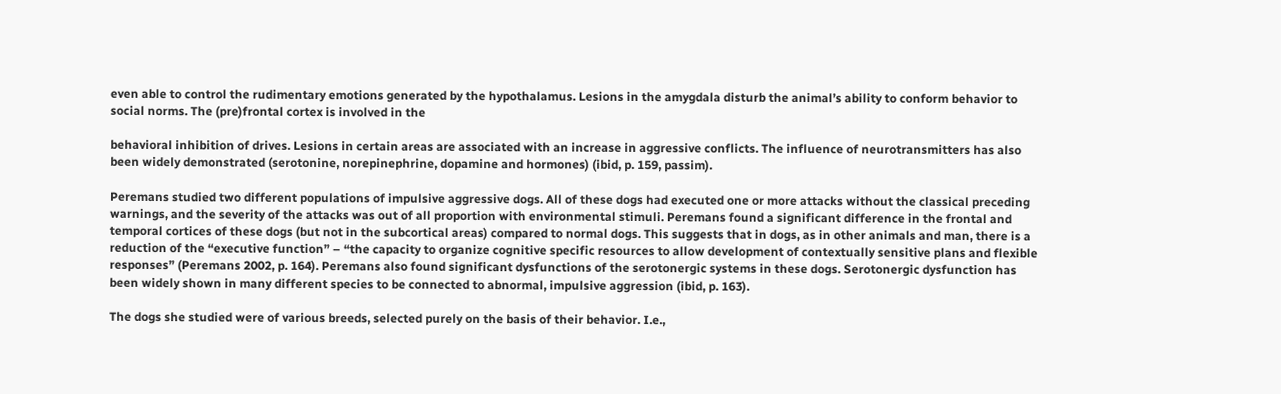even able to control the rudimentary emotions generated by the hypothalamus. Lesions in the amygdala disturb the animal’s ability to conform behavior to social norms. The (pre)frontal cortex is involved in the

behavioral inhibition of drives. Lesions in certain areas are associated with an increase in aggressive conflicts. The influence of neurotransmitters has also been widely demonstrated (serotonine, norepinephrine, dopamine and hormones) (ibid, p. 159, passim).

Peremans studied two different populations of impulsive aggressive dogs. All of these dogs had executed one or more attacks without the classical preceding warnings, and the severity of the attacks was out of all proportion with environmental stimuli. Peremans found a significant difference in the frontal and temporal cortices of these dogs (but not in the subcortical areas) compared to normal dogs. This suggests that in dogs, as in other animals and man, there is a reduction of the “executive function” – “the capacity to organize cognitive specific resources to allow development of contextually sensitive plans and flexible responses” (Peremans 2002, p. 164). Peremans also found significant dysfunctions of the serotonergic systems in these dogs. Serotonergic dysfunction has been widely shown in many different species to be connected to abnormal, impulsive aggression (ibid, p. 163).

The dogs she studied were of various breeds, selected purely on the basis of their behavior. I.e.,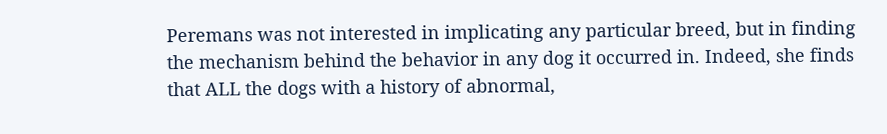Peremans was not interested in implicating any particular breed, but in finding the mechanism behind the behavior in any dog it occurred in. Indeed, she finds that ALL the dogs with a history of abnormal,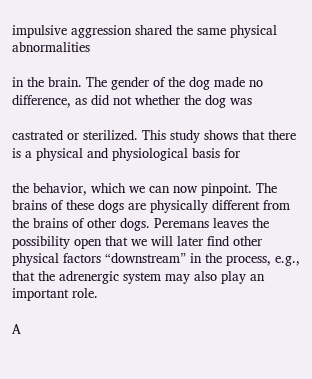impulsive aggression shared the same physical abnormalities

in the brain. The gender of the dog made no difference, as did not whether the dog was

castrated or sterilized. This study shows that there is a physical and physiological basis for

the behavior, which we can now pinpoint. The brains of these dogs are physically different from the brains of other dogs. Peremans leaves the possibility open that we will later find other physical factors “downstream” in the process, e.g., that the adrenergic system may also play an important role.

A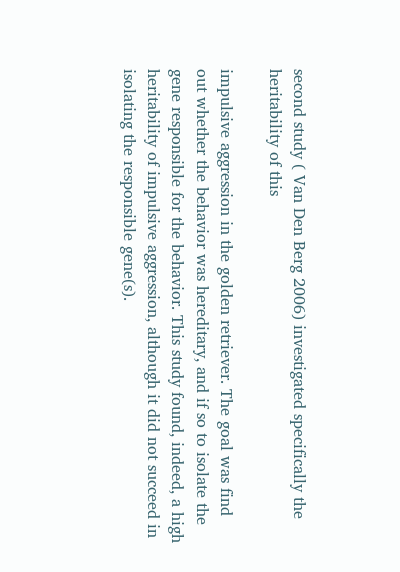second study ( Van Den Berg 2006) investigated specifically the heritability of this

impulsive aggression in the golden retriever. The goal was find out whether the behavior was hereditary, and if so to isolate the gene responsible for the behavior. This study found, indeed, a high heritability of impulsive aggression, although it did not succeed in isolating the responsible gene(s).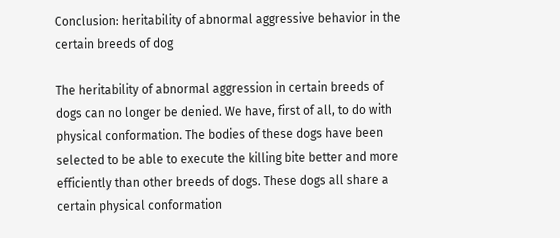Conclusion: heritability of abnormal aggressive behavior in the certain breeds of dog

The heritability of abnormal aggression in certain breeds of dogs can no longer be denied. We have, first of all, to do with physical conformation. The bodies of these dogs have been selected to be able to execute the killing bite better and more efficiently than other breeds of dogs. These dogs all share a certain physical conformation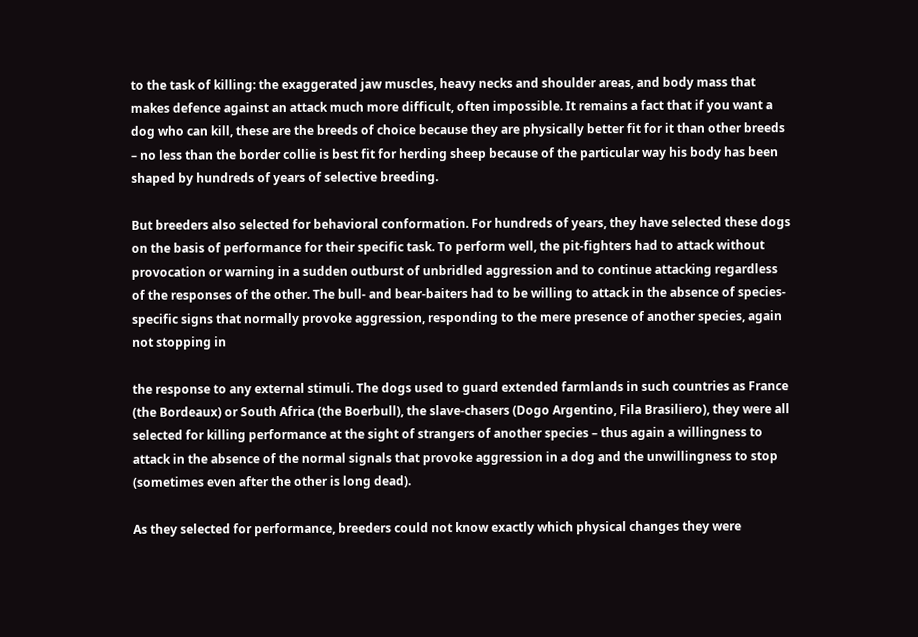to the task of killing: the exaggerated jaw muscles, heavy necks and shoulder areas, and body mass that makes defence against an attack much more difficult, often impossible. It remains a fact that if you want a dog who can kill, these are the breeds of choice because they are physically better fit for it than other breeds – no less than the border collie is best fit for herding sheep because of the particular way his body has been shaped by hundreds of years of selective breeding.

But breeders also selected for behavioral conformation. For hundreds of years, they have selected these dogs on the basis of performance for their specific task. To perform well, the pit-fighters had to attack without provocation or warning in a sudden outburst of unbridled aggression and to continue attacking regardless of the responses of the other. The bull- and bear-baiters had to be willing to attack in the absence of species-specific signs that normally provoke aggression, responding to the mere presence of another species, again not stopping in

the response to any external stimuli. The dogs used to guard extended farmlands in such countries as France (the Bordeaux) or South Africa (the Boerbull), the slave-chasers (Dogo Argentino, Fila Brasiliero), they were all selected for killing performance at the sight of strangers of another species – thus again a willingness to attack in the absence of the normal signals that provoke aggression in a dog and the unwillingness to stop (sometimes even after the other is long dead).

As they selected for performance, breeders could not know exactly which physical changes they were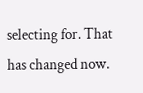selecting for. That has changed now.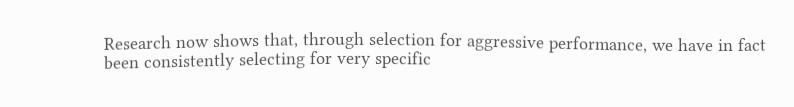Research now shows that, through selection for aggressive performance, we have in fact been consistently selecting for very specific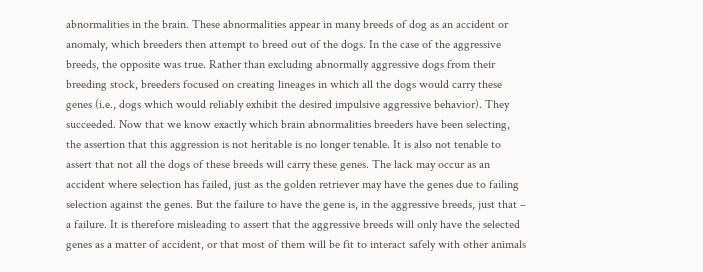abnormalities in the brain. These abnormalities appear in many breeds of dog as an accident or anomaly, which breeders then attempt to breed out of the dogs. In the case of the aggressive breeds, the opposite was true. Rather than excluding abnormally aggressive dogs from their breeding stock, breeders focused on creating lineages in which all the dogs would carry these genes (i.e., dogs which would reliably exhibit the desired impulsive aggressive behavior). They succeeded. Now that we know exactly which brain abnormalities breeders have been selecting, the assertion that this aggression is not heritable is no longer tenable. It is also not tenable to assert that not all the dogs of these breeds will carry these genes. The lack may occur as an accident where selection has failed, just as the golden retriever may have the genes due to failing selection against the genes. But the failure to have the gene is, in the aggressive breeds, just that – a failure. It is therefore misleading to assert that the aggressive breeds will only have the selected genes as a matter of accident, or that most of them will be fit to interact safely with other animals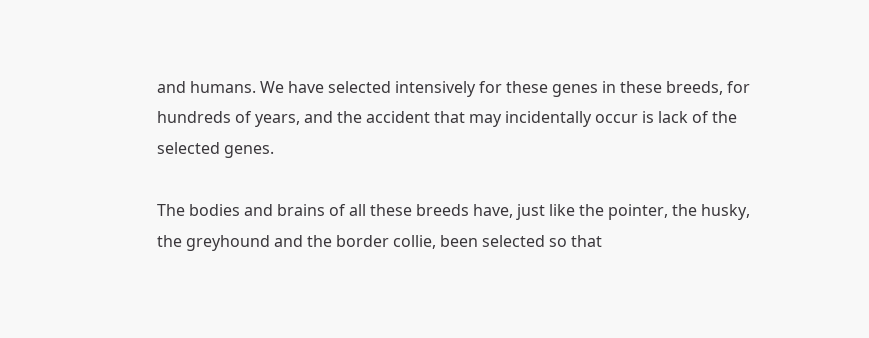and humans. We have selected intensively for these genes in these breeds, for hundreds of years, and the accident that may incidentally occur is lack of the selected genes.

The bodies and brains of all these breeds have, just like the pointer, the husky, the greyhound and the border collie, been selected so that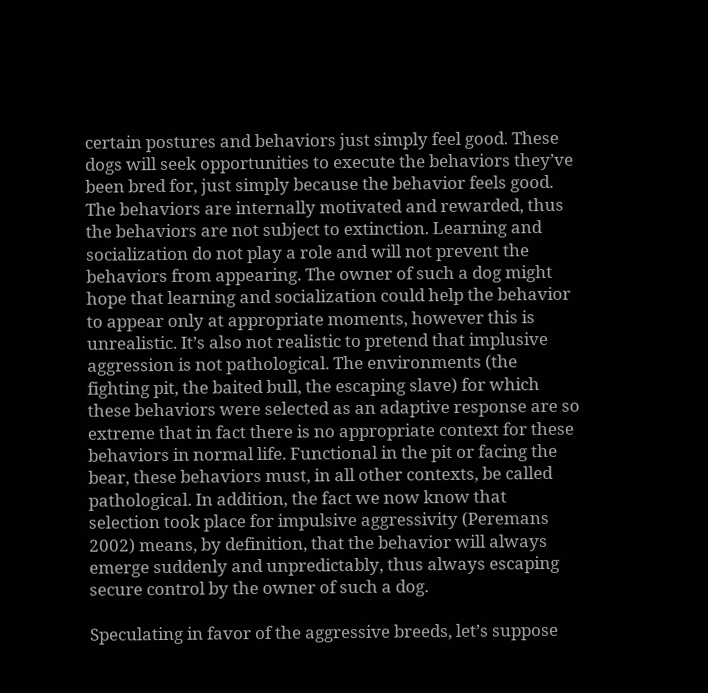certain postures and behaviors just simply feel good. These dogs will seek opportunities to execute the behaviors they’ve been bred for, just simply because the behavior feels good. The behaviors are internally motivated and rewarded, thus the behaviors are not subject to extinction. Learning and socialization do not play a role and will not prevent the behaviors from appearing. The owner of such a dog might hope that learning and socialization could help the behavior to appear only at appropriate moments, however this is unrealistic. It’s also not realistic to pretend that implusive aggression is not pathological. The environments (the fighting pit, the baited bull, the escaping slave) for which these behaviors were selected as an adaptive response are so extreme that in fact there is no appropriate context for these behaviors in normal life. Functional in the pit or facing the bear, these behaviors must, in all other contexts, be called pathological. In addition, the fact we now know that selection took place for impulsive aggressivity (Peremans 2002) means, by definition, that the behavior will always emerge suddenly and unpredictably, thus always escaping secure control by the owner of such a dog.

Speculating in favor of the aggressive breeds, let’s suppose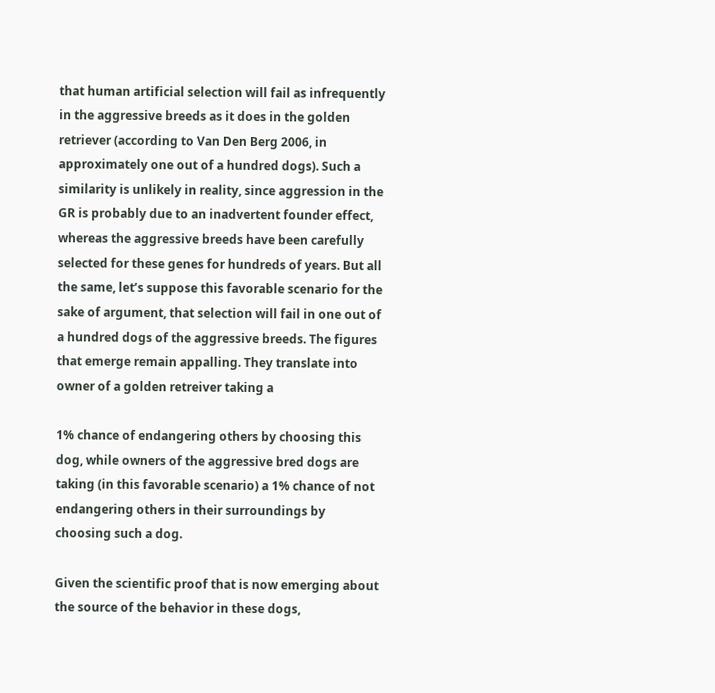that human artificial selection will fail as infrequently in the aggressive breeds as it does in the golden retriever (according to Van Den Berg 2006, in approximately one out of a hundred dogs). Such a similarity is unlikely in reality, since aggression in the GR is probably due to an inadvertent founder effect, whereas the aggressive breeds have been carefully selected for these genes for hundreds of years. But all the same, let’s suppose this favorable scenario for the sake of argument, that selection will fail in one out of a hundred dogs of the aggressive breeds. The figures that emerge remain appalling. They translate into owner of a golden retreiver taking a

1% chance of endangering others by choosing this dog, while owners of the aggressive bred dogs are taking (in this favorable scenario) a 1% chance of not endangering others in their surroundings by choosing such a dog.

Given the scientific proof that is now emerging about the source of the behavior in these dogs,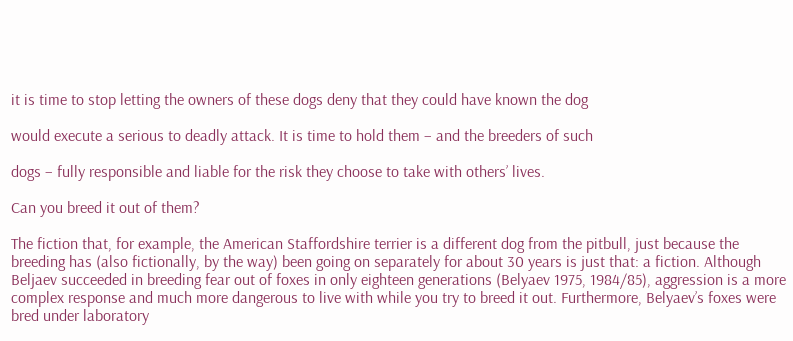it is time to stop letting the owners of these dogs deny that they could have known the dog

would execute a serious to deadly attack. It is time to hold them – and the breeders of such

dogs – fully responsible and liable for the risk they choose to take with others’ lives.

Can you breed it out of them?

The fiction that, for example, the American Staffordshire terrier is a different dog from the pitbull, just because the breeding has (also fictionally, by the way) been going on separately for about 30 years is just that: a fiction. Although Beljaev succeeded in breeding fear out of foxes in only eighteen generations (Belyaev 1975, 1984/85), aggression is a more complex response and much more dangerous to live with while you try to breed it out. Furthermore, Belyaev’s foxes were bred under laboratory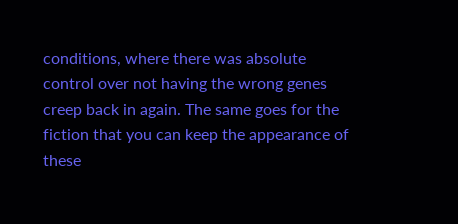conditions, where there was absolute control over not having the wrong genes creep back in again. The same goes for the fiction that you can keep the appearance of these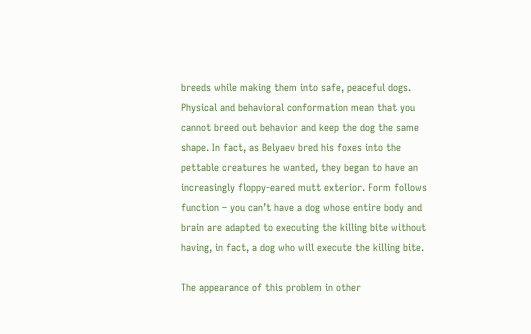breeds while making them into safe, peaceful dogs. Physical and behavioral conformation mean that you cannot breed out behavior and keep the dog the same shape. In fact, as Belyaev bred his foxes into the pettable creatures he wanted, they began to have an increasingly floppy-eared mutt exterior. Form follows function – you can’t have a dog whose entire body and brain are adapted to executing the killing bite without having, in fact, a dog who will execute the killing bite.

The appearance of this problem in other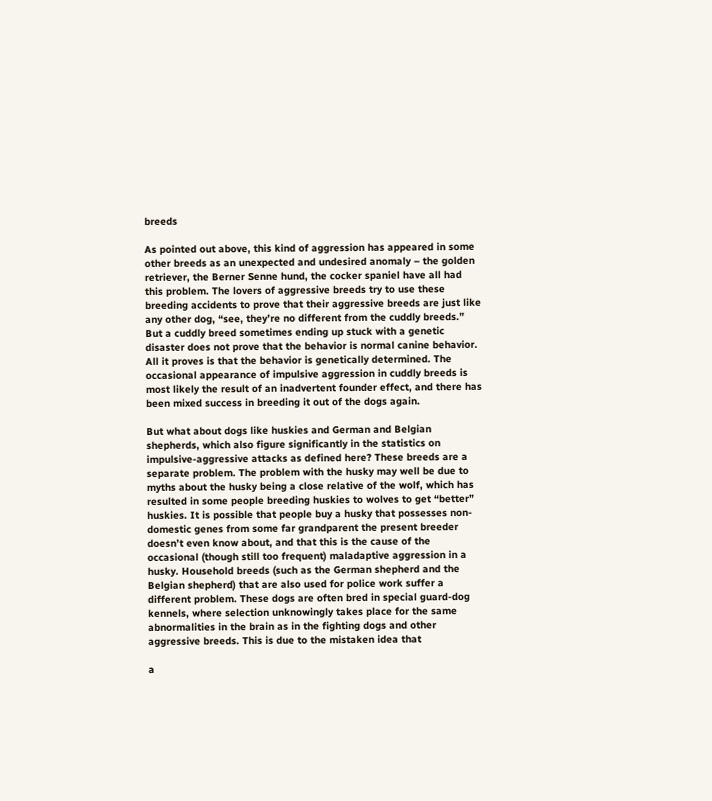breeds

As pointed out above, this kind of aggression has appeared in some other breeds as an unexpected and undesired anomaly – the golden retriever, the Berner Senne hund, the cocker spaniel have all had this problem. The lovers of aggressive breeds try to use these breeding accidents to prove that their aggressive breeds are just like any other dog, “see, they’re no different from the cuddly breeds.” But a cuddly breed sometimes ending up stuck with a genetic disaster does not prove that the behavior is normal canine behavior. All it proves is that the behavior is genetically determined. The occasional appearance of impulsive aggression in cuddly breeds is most likely the result of an inadvertent founder effect, and there has been mixed success in breeding it out of the dogs again.

But what about dogs like huskies and German and Belgian shepherds, which also figure significantly in the statistics on impulsive-aggressive attacks as defined here? These breeds are a separate problem. The problem with the husky may well be due to myths about the husky being a close relative of the wolf, which has resulted in some people breeding huskies to wolves to get “better” huskies. It is possible that people buy a husky that possesses non- domestic genes from some far grandparent the present breeder doesn’t even know about, and that this is the cause of the occasional (though still too frequent) maladaptive aggression in a husky. Household breeds (such as the German shepherd and the Belgian shepherd) that are also used for police work suffer a different problem. These dogs are often bred in special guard-dog kennels, where selection unknowingly takes place for the same abnormalities in the brain as in the fighting dogs and other aggressive breeds. This is due to the mistaken idea that

a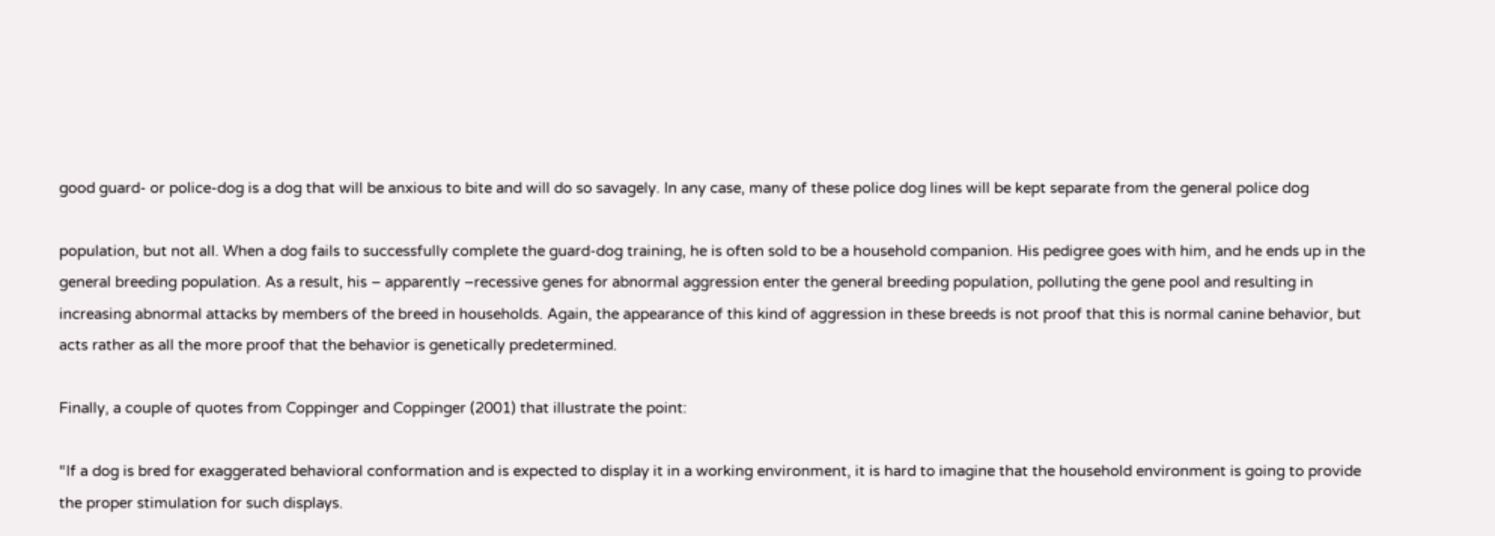good guard- or police-dog is a dog that will be anxious to bite and will do so savagely. In any case, many of these police dog lines will be kept separate from the general police dog

population, but not all. When a dog fails to successfully complete the guard-dog training, he is often sold to be a household companion. His pedigree goes with him, and he ends up in the general breeding population. As a result, his – apparently –recessive genes for abnormal aggression enter the general breeding population, polluting the gene pool and resulting in increasing abnormal attacks by members of the breed in households. Again, the appearance of this kind of aggression in these breeds is not proof that this is normal canine behavior, but acts rather as all the more proof that the behavior is genetically predetermined.

Finally, a couple of quotes from Coppinger and Coppinger (2001) that illustrate the point:

“If a dog is bred for exaggerated behavioral conformation and is expected to display it in a working environment, it is hard to imagine that the household environment is going to provide the proper stimulation for such displays.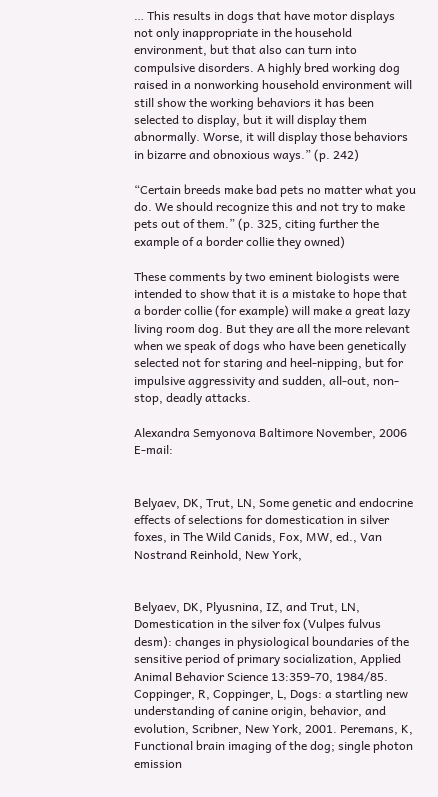… This results in dogs that have motor displays not only inappropriate in the household environment, but that also can turn into compulsive disorders. A highly bred working dog raised in a nonworking household environment will still show the working behaviors it has been selected to display, but it will display them abnormally. Worse, it will display those behaviors in bizarre and obnoxious ways.” (p. 242)

“Certain breeds make bad pets no matter what you do. We should recognize this and not try to make pets out of them.” (p. 325, citing further the example of a border collie they owned)

These comments by two eminent biologists were intended to show that it is a mistake to hope that a border collie (for example) will make a great lazy living room dog. But they are all the more relevant when we speak of dogs who have been genetically selected not for staring and heel-nipping, but for impulsive aggressivity and sudden, all-out, non-stop, deadly attacks.

Alexandra Semyonova Baltimore November, 2006 E-mail:


Belyaev, DK, Trut, LN, Some genetic and endocrine effects of selections for domestication in silver foxes, in The Wild Canids, Fox, MW, ed., Van Nostrand Reinhold, New York,


Belyaev, DK, Plyusnina, IZ, and Trut, LN, Domestication in the silver fox (Vulpes fulvus desm): changes in physiological boundaries of the sensitive period of primary socialization, Applied Animal Behavior Science 13:359-70, 1984/85. Coppinger, R, Coppinger, L, Dogs: a startling new understanding of canine origin, behavior, and evolution, Scribner, New York, 2001. Peremans, K, Functional brain imaging of the dog; single photon emission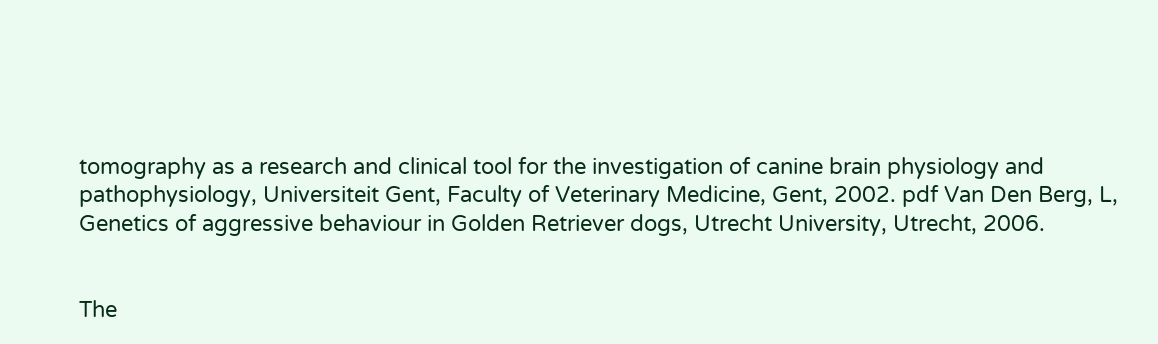tomography as a research and clinical tool for the investigation of canine brain physiology and pathophysiology, Universiteit Gent, Faculty of Veterinary Medicine, Gent, 2002. pdf Van Den Berg, L, Genetics of aggressive behaviour in Golden Retriever dogs, Utrecht University, Utrecht, 2006.


The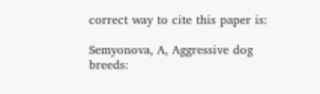correct way to cite this paper is:

Semyonova, A, Aggressive dog breeds: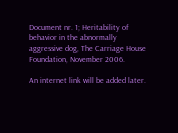Document nr. 1; Heritability of behavior in the abnormally aggressive dog, The Carriage House Foundation, November 2006.

An internet link will be added later.